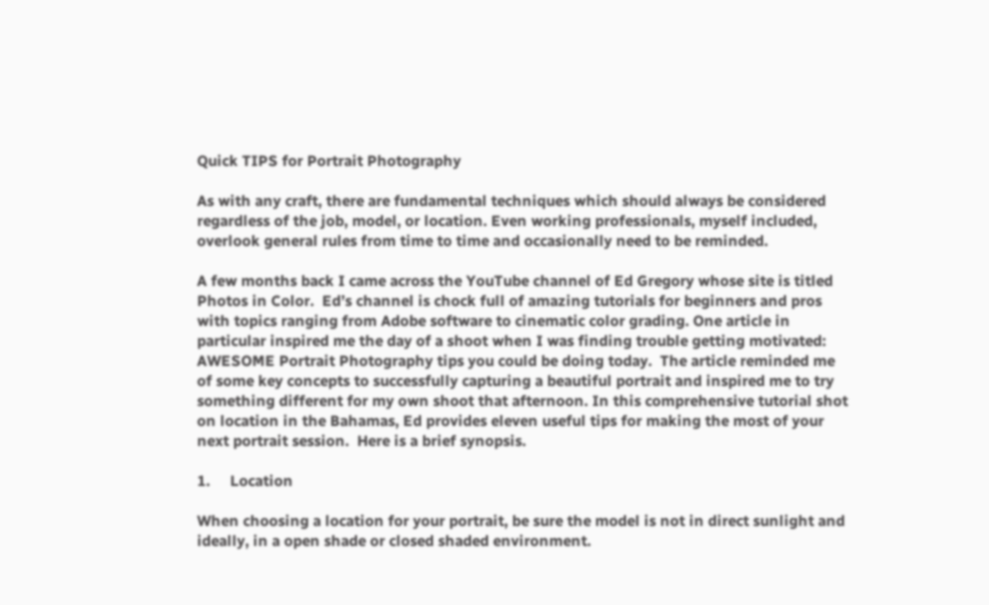Quick TIPS for Portrait Photography

As with any craft, there are fundamental techniques which should always be considered regardless of the job, model, or location. Even working professionals, myself included, overlook general rules from time to time and occasionally need to be reminded.

A few months back I came across the YouTube channel of Ed Gregory whose site is titled Photos in Color.  Ed’s channel is chock full of amazing tutorials for beginners and pros with topics ranging from Adobe software to cinematic color grading. One article in particular inspired me the day of a shoot when I was finding trouble getting motivated: AWESOME Portrait Photography tips you could be doing today.  The article reminded me of some key concepts to successfully capturing a beautiful portrait and inspired me to try something different for my own shoot that afternoon. In this comprehensive tutorial shot on location in the Bahamas, Ed provides eleven useful tips for making the most of your next portrait session.  Here is a brief synopsis.

1.     Location

When choosing a location for your portrait, be sure the model is not in direct sunlight and ideally, in a open shade or closed shaded environment.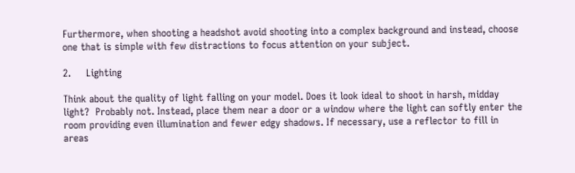Furthermore, when shooting a headshot avoid shooting into a complex background and instead, choose one that is simple with few distractions to focus attention on your subject.

2.     Lighting

Think about the quality of light falling on your model. Does it look ideal to shoot in harsh, midday light?  Probably not. Instead, place them near a door or a window where the light can softly enter the room providing even illumination and fewer edgy shadows. If necessary, use a reflector to fill in areas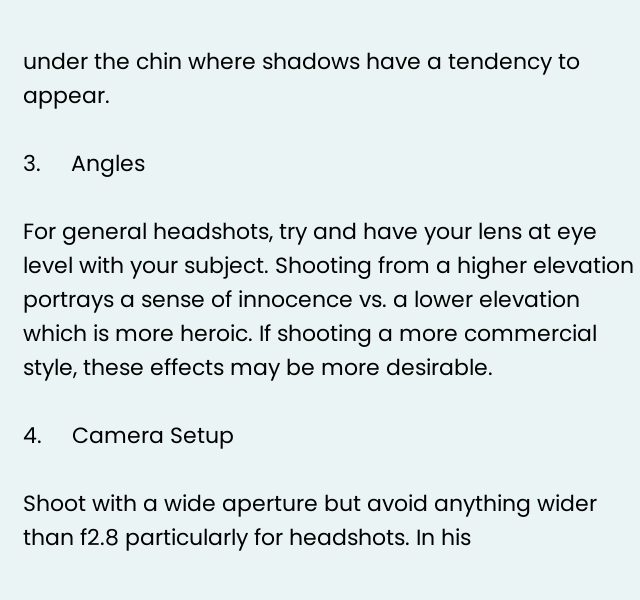under the chin where shadows have a tendency to appear.

3.     Angles

For general headshots, try and have your lens at eye level with your subject. Shooting from a higher elevation portrays a sense of innocence vs. a lower elevation which is more heroic. If shooting a more commercial style, these effects may be more desirable.

4.     Camera Setup

Shoot with a wide aperture but avoid anything wider than f2.8 particularly for headshots. In his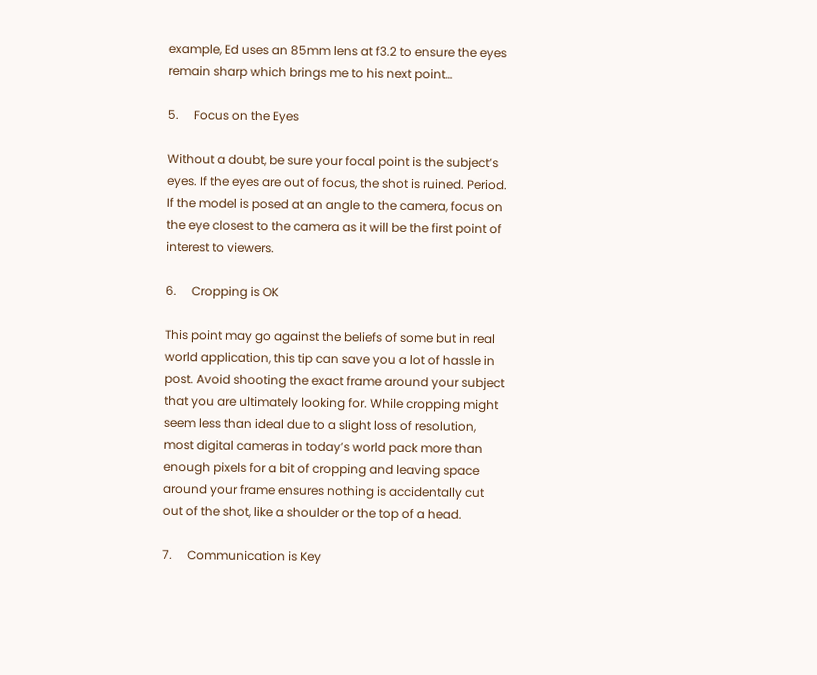example, Ed uses an 85mm lens at f3.2 to ensure the eyes remain sharp which brings me to his next point…

5.     Focus on the Eyes

Without a doubt, be sure your focal point is the subject’s eyes. If the eyes are out of focus, the shot is ruined. Period. If the model is posed at an angle to the camera, focus on the eye closest to the camera as it will be the first point of interest to viewers.

6.     Cropping is OK

This point may go against the beliefs of some but in real world application, this tip can save you a lot of hassle in post. Avoid shooting the exact frame around your subject that you are ultimately looking for. While cropping might seem less than ideal due to a slight loss of resolution, most digital cameras in today’s world pack more than enough pixels for a bit of cropping and leaving space around your frame ensures nothing is accidentally cut out of the shot, like a shoulder or the top of a head.

7.     Communication is Key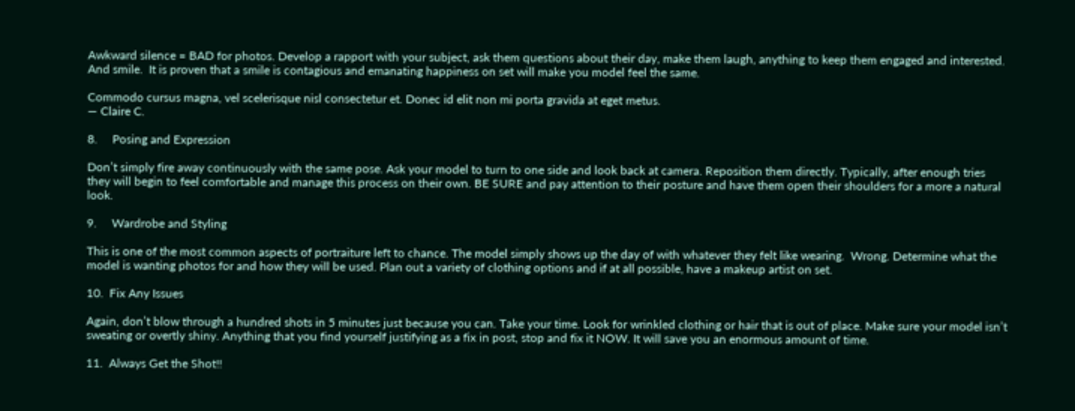Awkward silence = BAD for photos. Develop a rapport with your subject, ask them questions about their day, make them laugh, anything to keep them engaged and interested. And smile.  It is proven that a smile is contagious and emanating happiness on set will make you model feel the same.

Commodo cursus magna, vel scelerisque nisl consectetur et. Donec id elit non mi porta gravida at eget metus.
— Claire C.

8.     Posing and Expression

Don’t simply fire away continuously with the same pose. Ask your model to turn to one side and look back at camera. Reposition them directly. Typically, after enough tries they will begin to feel comfortable and manage this process on their own. BE SURE and pay attention to their posture and have them open their shoulders for a more a natural look.

9.     Wardrobe and Styling

This is one of the most common aspects of portraiture left to chance. The model simply shows up the day of with whatever they felt like wearing.  Wrong. Determine what the model is wanting photos for and how they will be used. Plan out a variety of clothing options and if at all possible, have a makeup artist on set.

10.  Fix Any Issues

Again, don’t blow through a hundred shots in 5 minutes just because you can. Take your time. Look for wrinkled clothing or hair that is out of place. Make sure your model isn’t sweating or overtly shiny. Anything that you find yourself justifying as a fix in post, stop and fix it NOW. It will save you an enormous amount of time.

11.  Always Get the Shot!!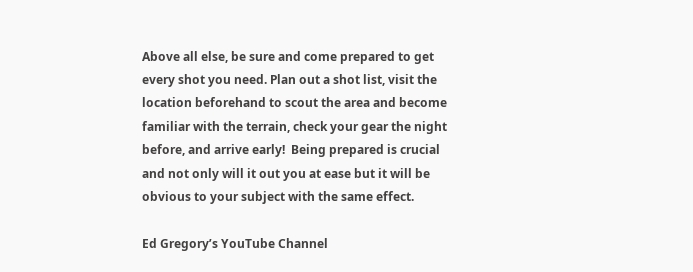Above all else, be sure and come prepared to get every shot you need. Plan out a shot list, visit the location beforehand to scout the area and become familiar with the terrain, check your gear the night before, and arrive early!  Being prepared is crucial and not only will it out you at ease but it will be obvious to your subject with the same effect.

Ed Gregory’s YouTube Channel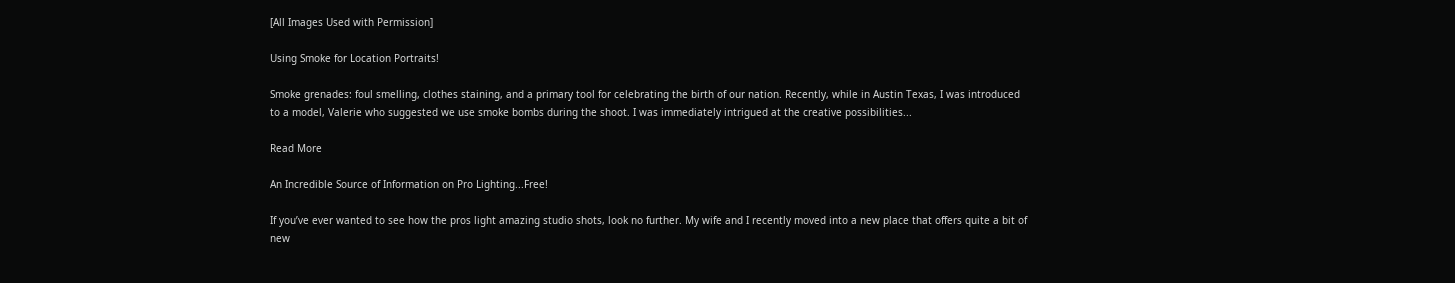[All Images Used with Permission]

Using Smoke for Location Portraits!

Smoke grenades: foul smelling, clothes staining, and a primary tool for celebrating the birth of our nation. Recently, while in Austin Texas, I was introduced to a model, Valerie who suggested we use smoke bombs during the shoot. I was immediately intrigued at the creative possibilities...

Read More

An Incredible Source of Information on Pro Lighting...Free!

If you’ve ever wanted to see how the pros light amazing studio shots, look no further. My wife and I recently moved into a new place that offers quite a bit of new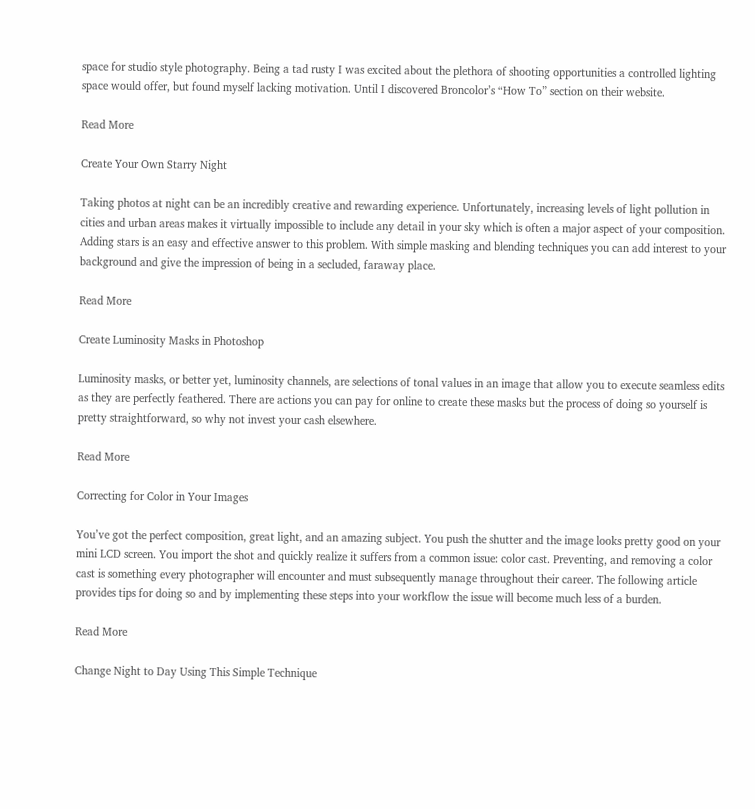space for studio style photography. Being a tad rusty I was excited about the plethora of shooting opportunities a controlled lighting space would offer, but found myself lacking motivation. Until I discovered Broncolor’s “How To” section on their website.

Read More

Create Your Own Starry Night

Taking photos at night can be an incredibly creative and rewarding experience. Unfortunately, increasing levels of light pollution in cities and urban areas makes it virtually impossible to include any detail in your sky which is often a major aspect of your composition.  Adding stars is an easy and effective answer to this problem. With simple masking and blending techniques you can add interest to your background and give the impression of being in a secluded, faraway place.

Read More

Create Luminosity Masks in Photoshop

Luminosity masks, or better yet, luminosity channels, are selections of tonal values in an image that allow you to execute seamless edits as they are perfectly feathered. There are actions you can pay for online to create these masks but the process of doing so yourself is pretty straightforward, so why not invest your cash elsewhere.

Read More

Correcting for Color in Your Images

You’ve got the perfect composition, great light, and an amazing subject. You push the shutter and the image looks pretty good on your mini LCD screen. You import the shot and quickly realize it suffers from a common issue: color cast. Preventing, and removing a color cast is something every photographer will encounter and must subsequently manage throughout their career. The following article provides tips for doing so and by implementing these steps into your workflow the issue will become much less of a burden.

Read More

Change Night to Day Using This Simple Technique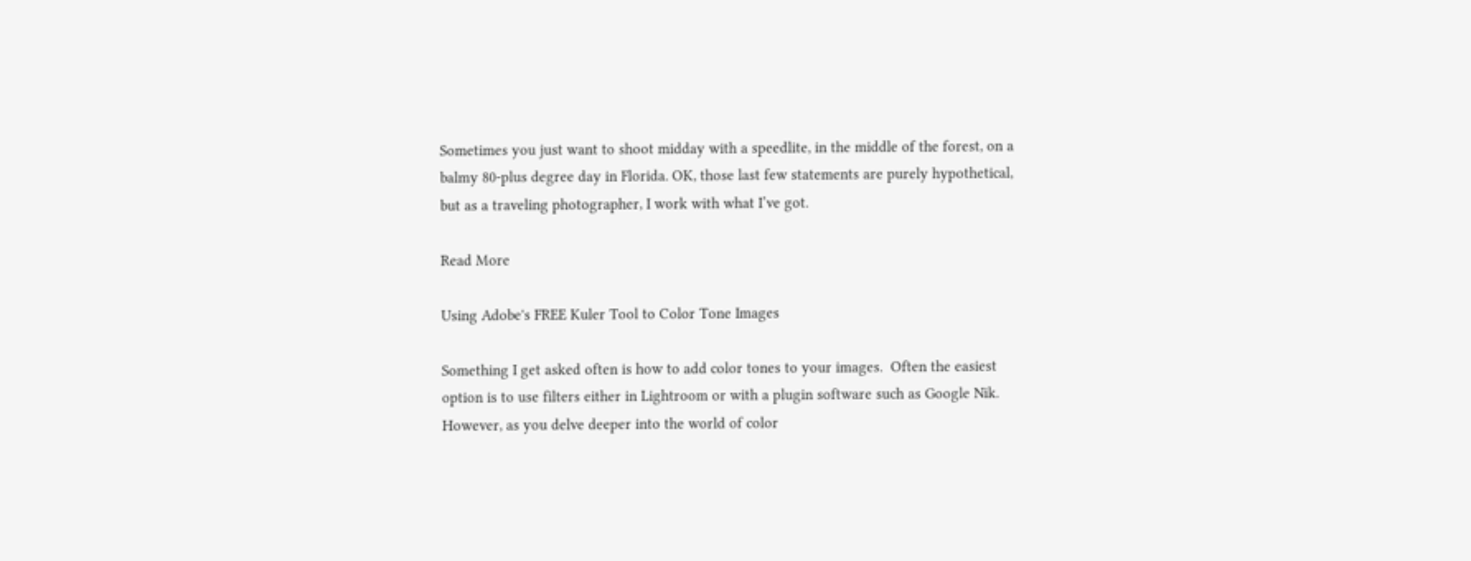Sometimes you just want to shoot midday with a speedlite, in the middle of the forest, on a balmy 80-plus degree day in Florida. OK, those last few statements are purely hypothetical, but as a traveling photographer, I work with what I’ve got.

Read More

Using Adobe's FREE Kuler Tool to Color Tone Images

Something I get asked often is how to add color tones to your images.  Often the easiest option is to use filters either in Lightroom or with a plugin software such as Google Nik. However, as you delve deeper into the world of color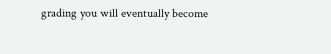grading you will eventually become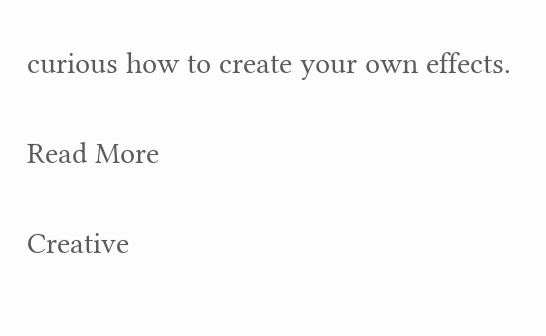curious how to create your own effects.

Read More

Creative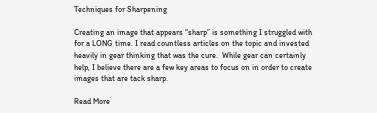Techniques for Sharpening

Creating an image that appears “sharp” is something I struggled with for a LONG time. I read countless articles on the topic and invested heavily in gear thinking that was the cure.  While gear can certainly help, I believe there are a few key areas to focus on in order to create images that are tack sharp.

Read More